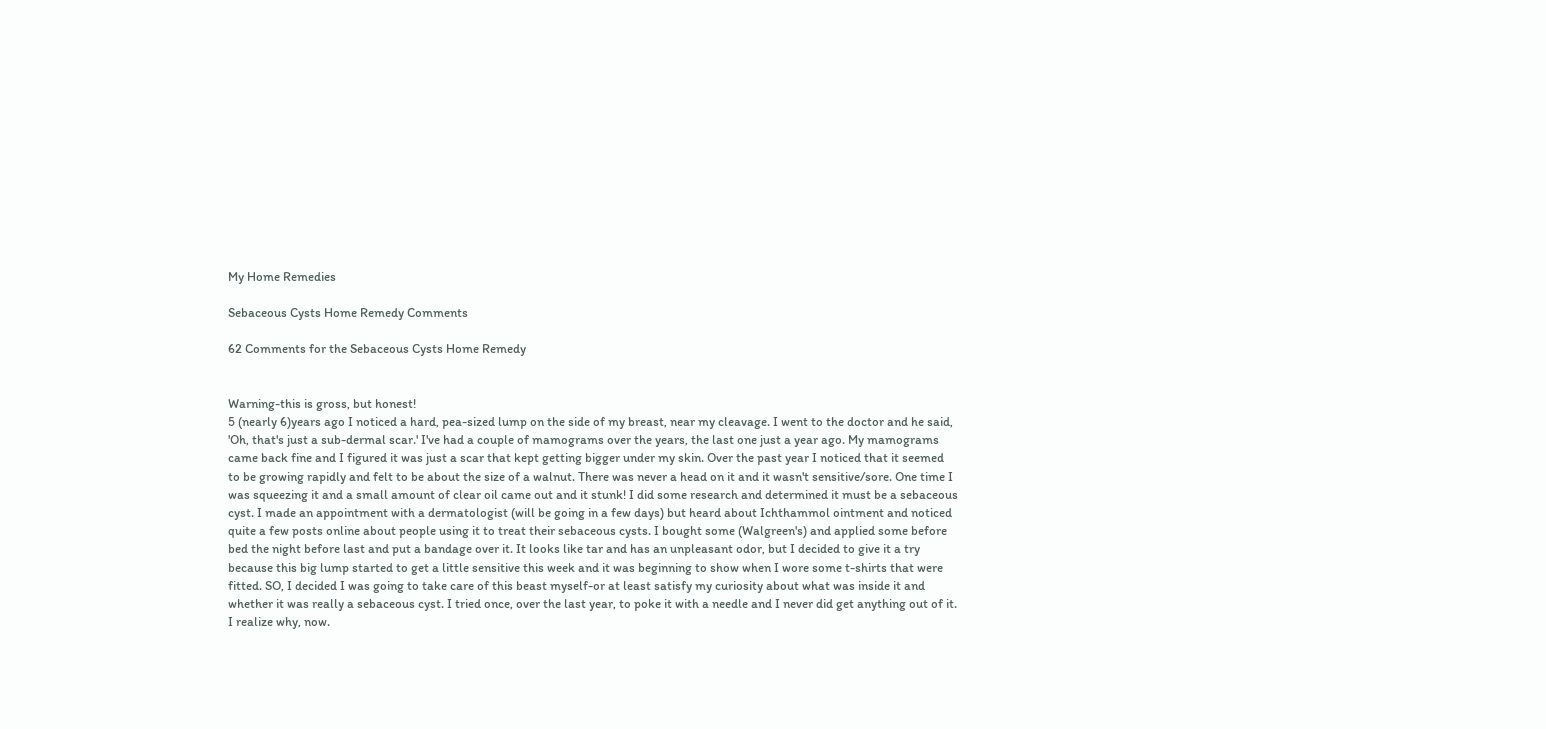My Home Remedies

Sebaceous Cysts Home Remedy Comments

62 Comments for the Sebaceous Cysts Home Remedy


Warning-this is gross, but honest!
5 (nearly 6)years ago I noticed a hard, pea-sized lump on the side of my breast, near my cleavage. I went to the doctor and he said, 'Oh, that's just a sub-dermal scar.' I've had a couple of mamograms over the years, the last one just a year ago. My mamograms came back fine and I figured it was just a scar that kept getting bigger under my skin. Over the past year I noticed that it seemed to be growing rapidly and felt to be about the size of a walnut. There was never a head on it and it wasn't sensitive/sore. One time I was squeezing it and a small amount of clear oil came out and it stunk! I did some research and determined it must be a sebaceous cyst. I made an appointment with a dermatologist (will be going in a few days) but heard about Ichthammol ointment and noticed quite a few posts online about people using it to treat their sebaceous cysts. I bought some (Walgreen's) and applied some before bed the night before last and put a bandage over it. It looks like tar and has an unpleasant odor, but I decided to give it a try because this big lump started to get a little sensitive this week and it was beginning to show when I wore some t-shirts that were fitted. SO, I decided I was going to take care of this beast myself-or at least satisfy my curiosity about what was inside it and whether it was really a sebaceous cyst. I tried once, over the last year, to poke it with a needle and I never did get anything out of it. I realize why, now.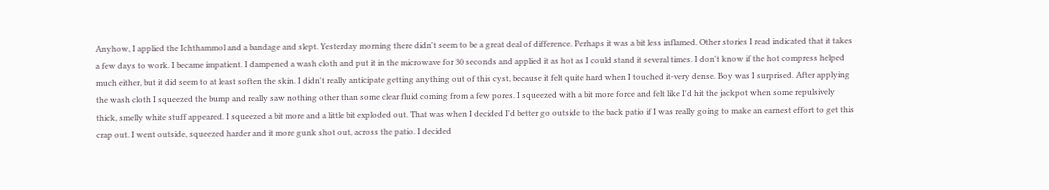Anyhow, I applied the Ichthammol and a bandage and slept. Yesterday morning there didn't seem to be a great deal of difference. Perhaps it was a bit less inflamed. Other stories I read indicated that it takes a few days to work. I became impatient. I dampened a wash cloth and put it in the microwave for 30 seconds and applied it as hot as I could stand it several times. I don't know if the hot compress helped much either, but it did seem to at least soften the skin. I didn't really anticipate getting anything out of this cyst, because it felt quite hard when I touched it-very dense. Boy was I surprised. After applying the wash cloth I squeezed the bump and really saw nothing other than some clear fluid coming from a few pores. I squeezed with a bit more force and felt like I'd hit the jackpot when some repulsively thick, smelly white stuff appeared. I squeezed a bit more and a little bit exploded out. That was when I decided I'd better go outside to the back patio if I was really going to make an earnest effort to get this crap out. I went outside, squeezed harder and it more gunk shot out, across the patio. I decided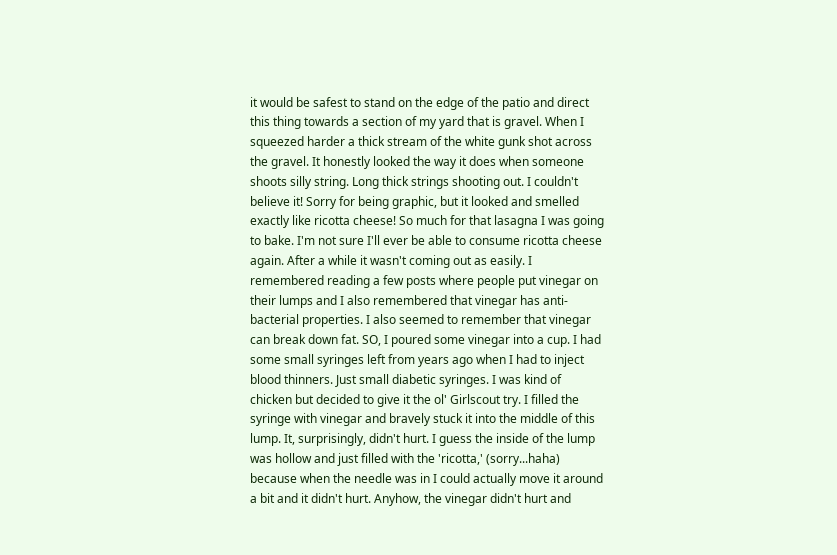it would be safest to stand on the edge of the patio and direct this thing towards a section of my yard that is gravel. When I squeezed harder a thick stream of the white gunk shot across the gravel. It honestly looked the way it does when someone shoots silly string. Long thick strings shooting out. I couldn't believe it! Sorry for being graphic, but it looked and smelled exactly like ricotta cheese! So much for that lasagna I was going to bake. I'm not sure I'll ever be able to consume ricotta cheese again. After a while it wasn't coming out as easily. I remembered reading a few posts where people put vinegar on their lumps and I also remembered that vinegar has anti-bacterial properties. I also seemed to remember that vinegar can break down fat. SO, I poured some vinegar into a cup. I had some small syringes left from years ago when I had to inject blood thinners. Just small diabetic syringes. I was kind of chicken but decided to give it the ol' Girlscout try. I filled the syringe with vinegar and bravely stuck it into the middle of this lump. It, surprisingly, didn't hurt. I guess the inside of the lump was hollow and just filled with the 'ricotta,' (sorry...haha) because when the needle was in I could actually move it around a bit and it didn't hurt. Anyhow, the vinegar didn't hurt and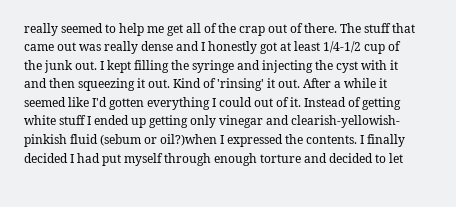really seemed to help me get all of the crap out of there. The stuff that came out was really dense and I honestly got at least 1/4-1/2 cup of the junk out. I kept filling the syringe and injecting the cyst with it and then squeezing it out. Kind of 'rinsing' it out. After a while it seemed like I'd gotten everything I could out of it. Instead of getting white stuff I ended up getting only vinegar and clearish-yellowish-pinkish fluid (sebum or oil?)when I expressed the contents. I finally decided I had put myself through enough torture and decided to let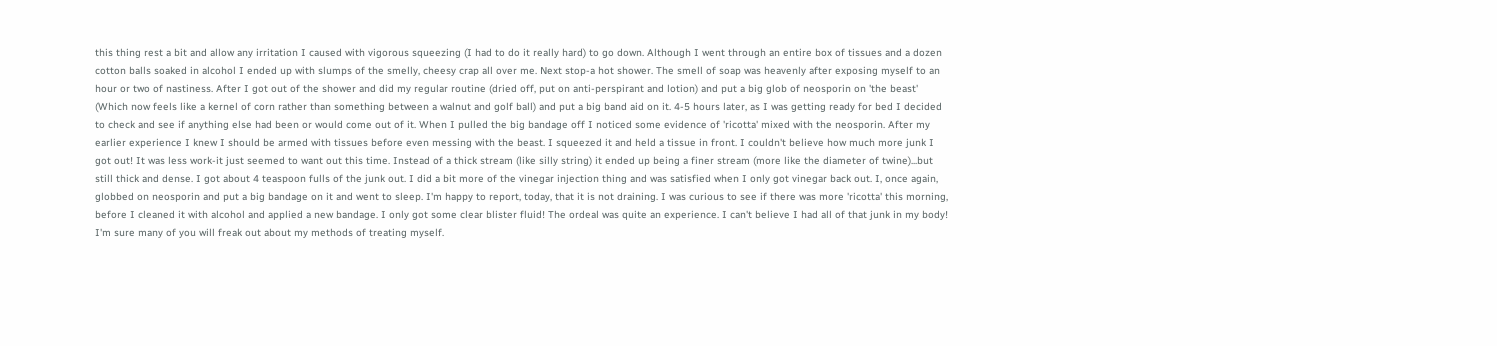this thing rest a bit and allow any irritation I caused with vigorous squeezing (I had to do it really hard) to go down. Although I went through an entire box of tissues and a dozen cotton balls soaked in alcohol I ended up with slumps of the smelly, cheesy crap all over me. Next stop-a hot shower. The smell of soap was heavenly after exposing myself to an hour or two of nastiness. After I got out of the shower and did my regular routine (dried off, put on anti-perspirant and lotion) and put a big glob of neosporin on 'the beast' (Which now feels like a kernel of corn rather than something between a walnut and golf ball) and put a big band aid on it. 4-5 hours later, as I was getting ready for bed I decided to check and see if anything else had been or would come out of it. When I pulled the big bandage off I noticed some evidence of 'ricotta' mixed with the neosporin. After my earlier experience I knew I should be armed with tissues before even messing with the beast. I squeezed it and held a tissue in front. I couldn't believe how much more junk I got out! It was less work-it just seemed to want out this time. Instead of a thick stream (like silly string) it ended up being a finer stream (more like the diameter of twine)...but still thick and dense. I got about 4 teaspoon fulls of the junk out. I did a bit more of the vinegar injection thing and was satisfied when I only got vinegar back out. I, once again, globbed on neosporin and put a big bandage on it and went to sleep. I'm happy to report, today, that it is not draining. I was curious to see if there was more 'ricotta' this morning, before I cleaned it with alcohol and applied a new bandage. I only got some clear blister fluid! The ordeal was quite an experience. I can't believe I had all of that junk in my body! I'm sure many of you will freak out about my methods of treating myself.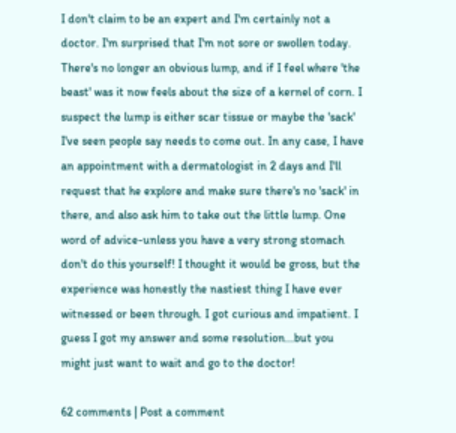I don't claim to be an expert and I'm certainly not a doctor. I'm surprised that I'm not sore or swollen today. There's no longer an obvious lump, and if I feel where 'the beast' was it now feels about the size of a kernel of corn. I suspect the lump is either scar tissue or maybe the 'sack' I've seen people say needs to come out. In any case, I have an appointment with a dermatologist in 2 days and I'll request that he explore and make sure there's no 'sack' in there, and also ask him to take out the little lump. One word of advice-unless you have a very strong stomach don't do this yourself! I thought it would be gross, but the experience was honestly the nastiest thing I have ever witnessed or been through. I got curious and impatient. I guess I got my answer and some resolution...but you might just want to wait and go to the doctor!

62 comments | Post a comment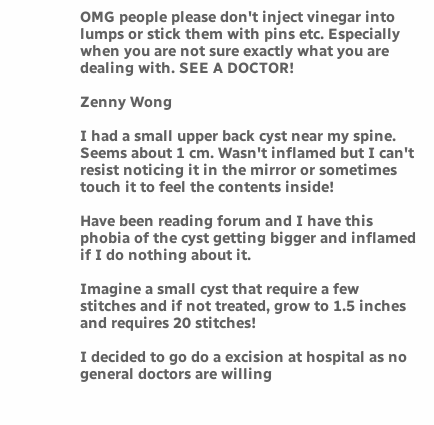OMG people please don't inject vinegar into lumps or stick them with pins etc. Especially when you are not sure exactly what you are dealing with. SEE A DOCTOR!

Zenny Wong

I had a small upper back cyst near my spine. Seems about 1 cm. Wasn't inflamed but I can't resist noticing it in the mirror or sometimes touch it to feel the contents inside!

Have been reading forum and I have this phobia of the cyst getting bigger and inflamed if I do nothing about it.

Imagine a small cyst that require a few stitches and if not treated, grow to 1.5 inches and requires 20 stitches!

I decided to go do a excision at hospital as no general doctors are willing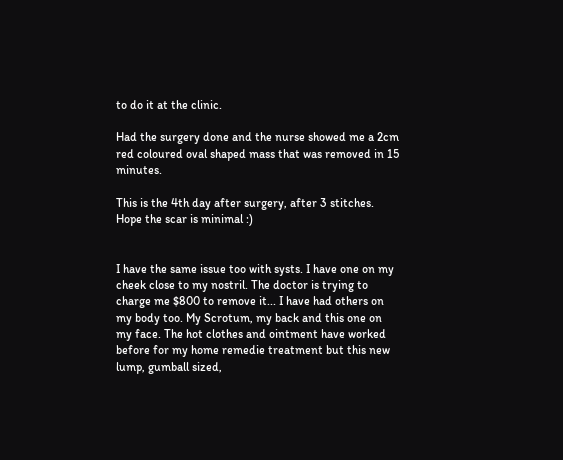to do it at the clinic.

Had the surgery done and the nurse showed me a 2cm red coloured oval shaped mass that was removed in 15 minutes.

This is the 4th day after surgery, after 3 stitches. Hope the scar is minimal :)


I have the same issue too with systs. I have one on my cheek close to my nostril. The doctor is trying to charge me $800 to remove it... I have had others on my body too. My Scrotum, my back and this one on my face. The hot clothes and ointment have worked before for my home remedie treatment but this new lump, gumball sized,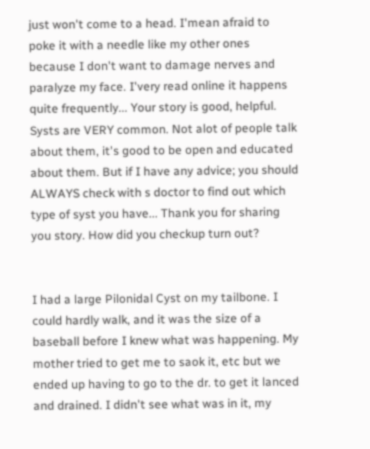just won't come to a head. I'mean afraid to poke it with a needle like my other ones because I don't want to damage nerves and paralyze my face. I'very read online it happens quite frequently... Your story is good, helpful. Systs are VERY common. Not alot of people talk about them, it's good to be open and educated about them. But if I have any advice; you should ALWAYS check with s doctor to find out which type of syst you have... Thank you for sharing you story. How did you checkup turn out?


I had a large Pilonidal Cyst on my tailbone. I could hardly walk, and it was the size of a baseball before I knew what was happening. My mother tried to get me to saok it, etc but we ended up having to go to the dr. to get it lanced and drained. I didn't see what was in it, my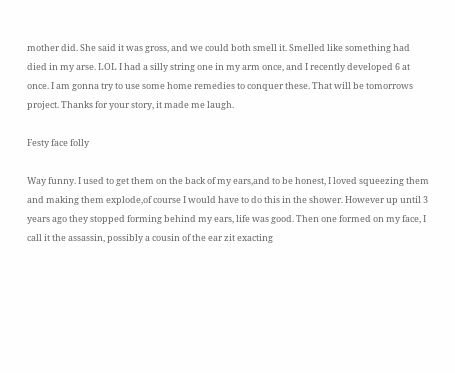mother did. She said it was gross, and we could both smell it. Smelled like something had died in my arse. LOL I had a silly string one in my arm once, and I recently developed 6 at once. I am gonna try to use some home remedies to conquer these. That will be tomorrows project. Thanks for your story, it made me laugh.

Festy face folly

Way funny. I used to get them on the back of my ears,and to be honest, I loved squeezing them and making them explode,of course I would have to do this in the shower. However up until 3 years ago they stopped forming behind my ears, life was good. Then one formed on my face, I call it the assassin, possibly a cousin of the ear zit exacting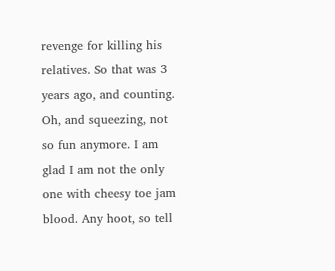revenge for killing his relatives. So that was 3 years ago, and counting. Oh, and squeezing, not so fun anymore. I am glad I am not the only one with cheesy toe jam blood. Any hoot, so tell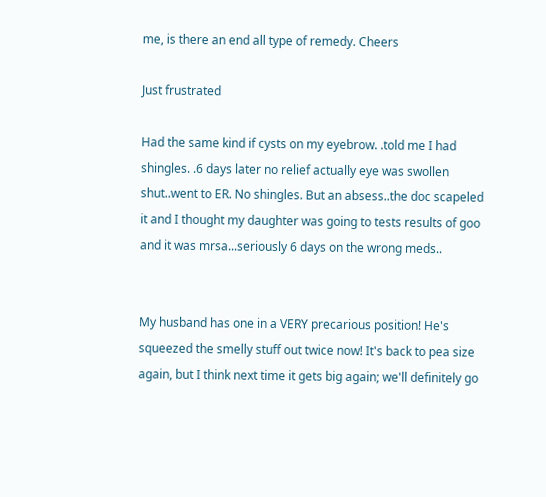me, is there an end all type of remedy. Cheers

Just frustrated

Had the same kind if cysts on my eyebrow. .told me I had shingles. .6 days later no relief actually eye was swollen shut..went to ER. No shingles. But an absess..the doc scapeled it and I thought my daughter was going to tests results of goo and it was mrsa...seriously 6 days on the wrong meds..


My husband has one in a VERY precarious position! He's squeezed the smelly stuff out twice now! It's back to pea size again, but I think next time it gets big again; we'll definitely go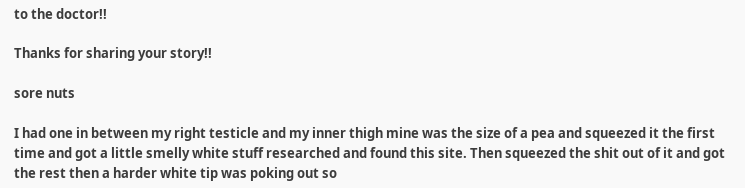to the doctor!!

Thanks for sharing your story!!

sore nuts

I had one in between my right testicle and my inner thigh mine was the size of a pea and squeezed it the first time and got a little smelly white stuff researched and found this site. Then squeezed the shit out of it and got the rest then a harder white tip was poking out so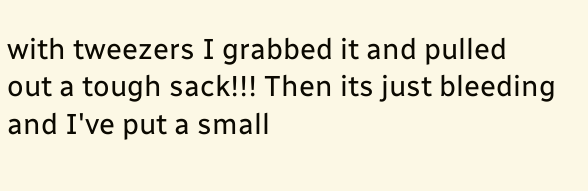with tweezers I grabbed it and pulled out a tough sack!!! Then its just bleeding and I've put a small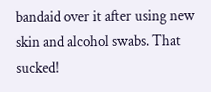bandaid over it after using new skin and alcohol swabs. That sucked!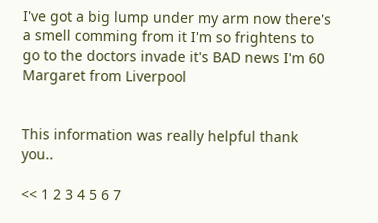I've got a big lump under my arm now there's a smell comming from it I'm so frightens to go to the doctors invade it's BAD news I'm 60 Margaret from Liverpool


This information was really helpful thank you..

<< 1 2 3 4 5 6 7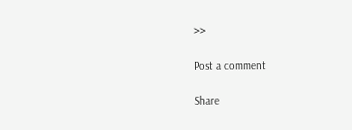>>

Post a comment

Share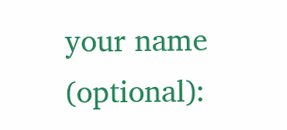your name (optional):